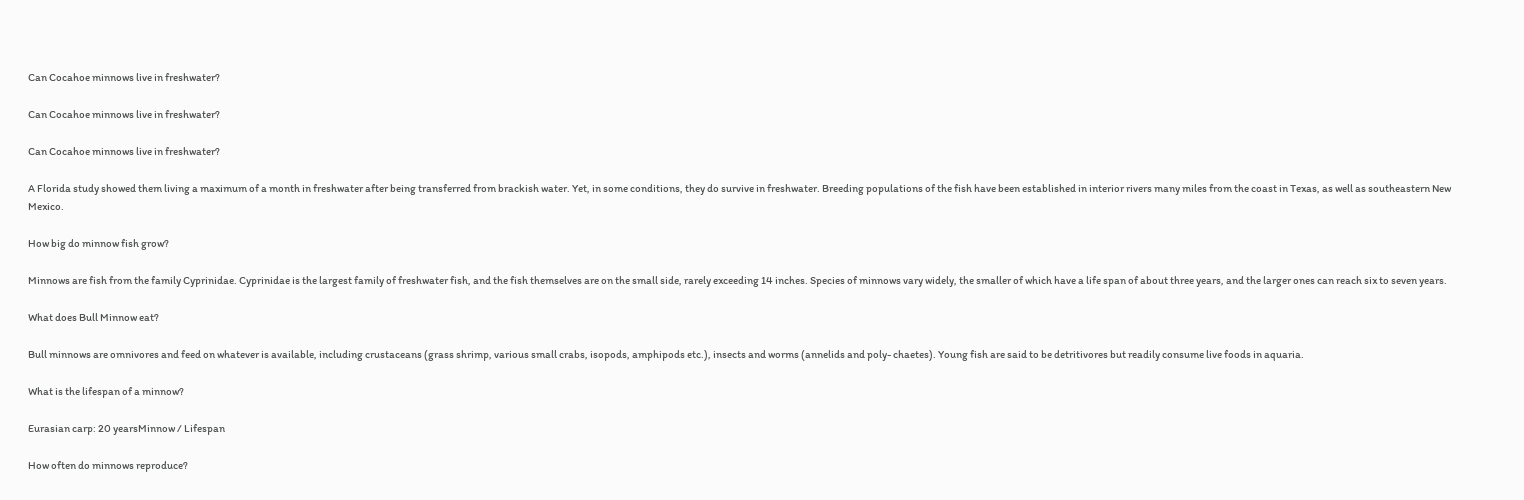Can Cocahoe minnows live in freshwater?

Can Cocahoe minnows live in freshwater?

Can Cocahoe minnows live in freshwater?

A Florida study showed them living a maximum of a month in freshwater after being transferred from brackish water. Yet, in some conditions, they do survive in freshwater. Breeding populations of the fish have been established in interior rivers many miles from the coast in Texas, as well as southeastern New Mexico.

How big do minnow fish grow?

Minnows are fish from the family Cyprinidae. Cyprinidae is the largest family of freshwater fish, and the fish themselves are on the small side, rarely exceeding 14 inches. Species of minnows vary widely, the smaller of which have a life span of about three years, and the larger ones can reach six to seven years.

What does Bull Minnow eat?

Bull minnows are omnivores and feed on whatever is available, including crustaceans (grass shrimp, various small crabs, isopods, amphipods etc.), insects and worms (annelids and poly- chaetes). Young fish are said to be detritivores but readily consume live foods in aquaria.

What is the lifespan of a minnow?

Eurasian carp: 20 yearsMinnow / Lifespan

How often do minnows reproduce?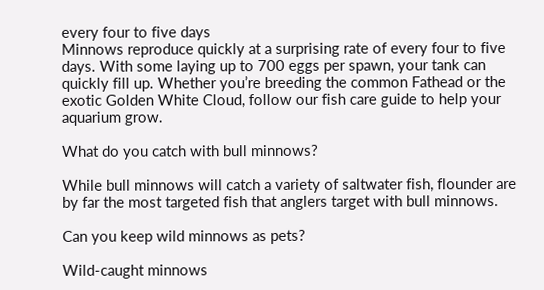every four to five days
Minnows reproduce quickly at a surprising rate of every four to five days. With some laying up to 700 eggs per spawn, your tank can quickly fill up. Whether you’re breeding the common Fathead or the exotic Golden White Cloud, follow our fish care guide to help your aquarium grow.

What do you catch with bull minnows?

While bull minnows will catch a variety of saltwater fish, flounder are by far the most targeted fish that anglers target with bull minnows.

Can you keep wild minnows as pets?

Wild-caught minnows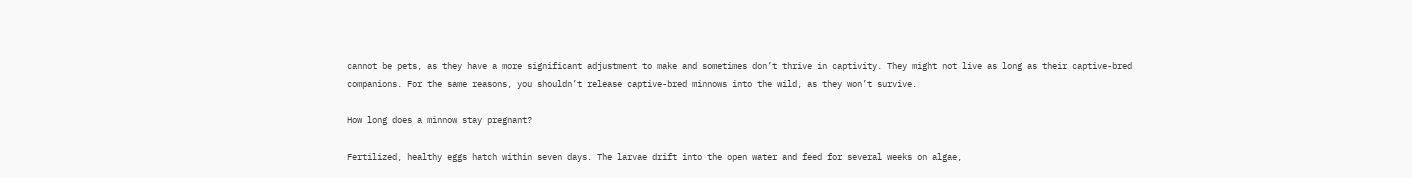cannot be pets, as they have a more significant adjustment to make and sometimes don’t thrive in captivity. They might not live as long as their captive-bred companions. For the same reasons, you shouldn’t release captive-bred minnows into the wild, as they won’t survive.

How long does a minnow stay pregnant?

Fertilized, healthy eggs hatch within seven days. The larvae drift into the open water and feed for several weeks on algae,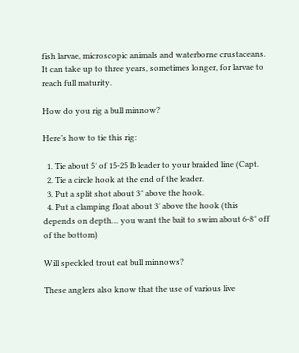fish larvae, microscopic animals and waterborne crustaceans. It can take up to three years, sometimes longer, for larvae to reach full maturity.

How do you rig a bull minnow?

Here’s how to tie this rig:

  1. Tie about 5′ of 15-25 lb leader to your braided line (Capt.
  2. Tie a circle hook at the end of the leader.
  3. Put a split shot about 3″ above the hook.
  4. Put a clamping float about 3′ above the hook (this depends on depth… you want the bait to swim about 6-8″ off of the bottom)

Will speckled trout eat bull minnows?

These anglers also know that the use of various live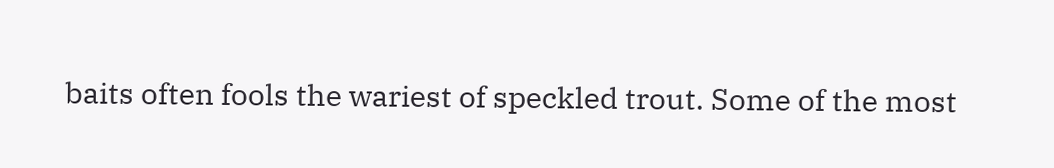baits often fools the wariest of speckled trout. Some of the most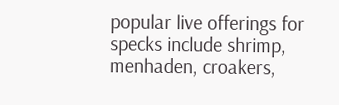popular live offerings for specks include shrimp, menhaden, croakers,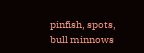pinfish, spots, bull minnows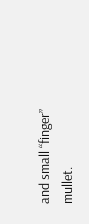and small “finger” mullet.